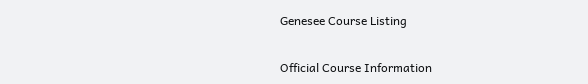Genesee Course Listing

Official Course Information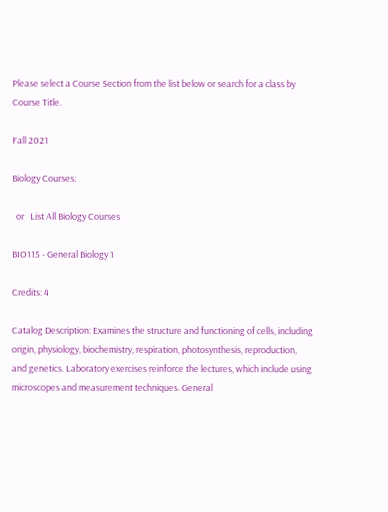Please select a Course Section from the list below or search for a class by Course Title.

Fall 2021

Biology Courses:

  or   List All Biology Courses

BIO115 - General Biology 1

Credits: 4

Catalog Description: Examines the structure and functioning of cells, including origin, physiology, biochemistry, respiration, photosynthesis, reproduction, and genetics. Laboratory exercises reinforce the lectures, which include using microscopes and measurement techniques. General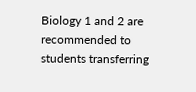Biology 1 and 2 are recommended to students transferring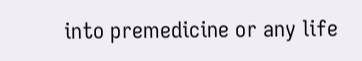into premedicine or any life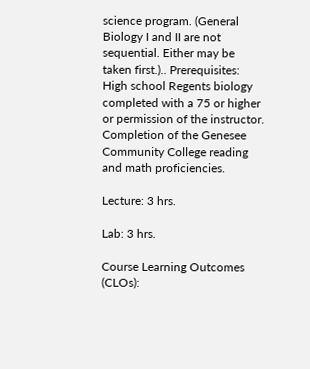science program. (General Biology I and II are not sequential. Either may be taken first.).. Prerequisites: High school Regents biology completed with a 75 or higher or permission of the instructor. Completion of the Genesee Community College reading and math proficiencies.

Lecture: 3 hrs.

Lab: 3 hrs.

Course Learning Outcomes (CLOs):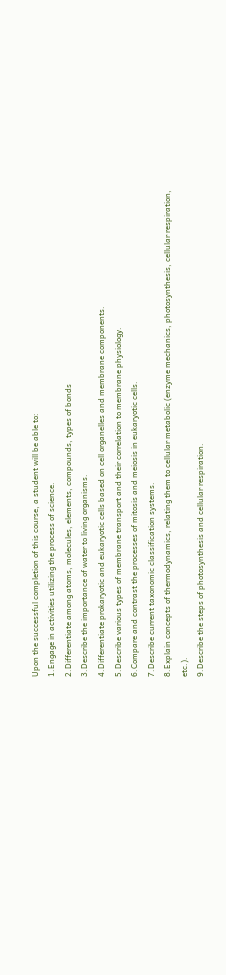Upon the successful completion of this course, a student will be able to:
1.Engage in activities utilizing the process of science.
2.Differentiate among atoms, molecules, elements, compounds, types of bonds
3.Describe the importance of water to living organisms.
4.Differentiate prokaryotic and eukaryotic cells based on cell organelles and membrane components.
5.Describe various types of membrane transport and their correlation to membrane physiology.
6.Compare and contrast the processes of mitosis and meiosis in eukaryotic cells.
7.Describe current taxonomic classification systems.
8.Explain concepts of thermodynamics, relating them to cellular metabolic (enzyme mechanics, photosynthesis, cellular respiration, etc.).
9.Describe the steps of photosynthesis and cellular respiration.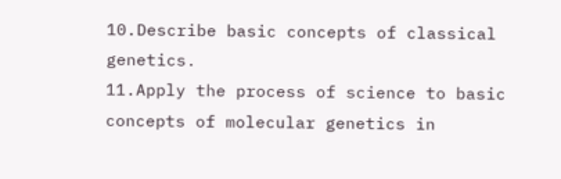10.Describe basic concepts of classical genetics.
11.Apply the process of science to basic concepts of molecular genetics in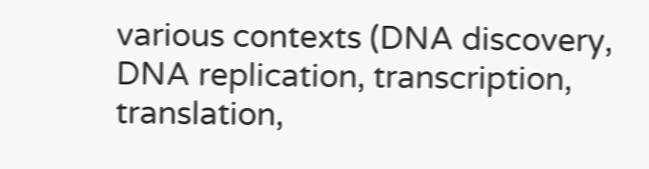various contexts (DNA discovery, DNA replication, transcription, translation,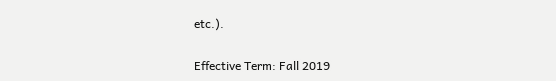etc.).

Effective Term: Fall 2019